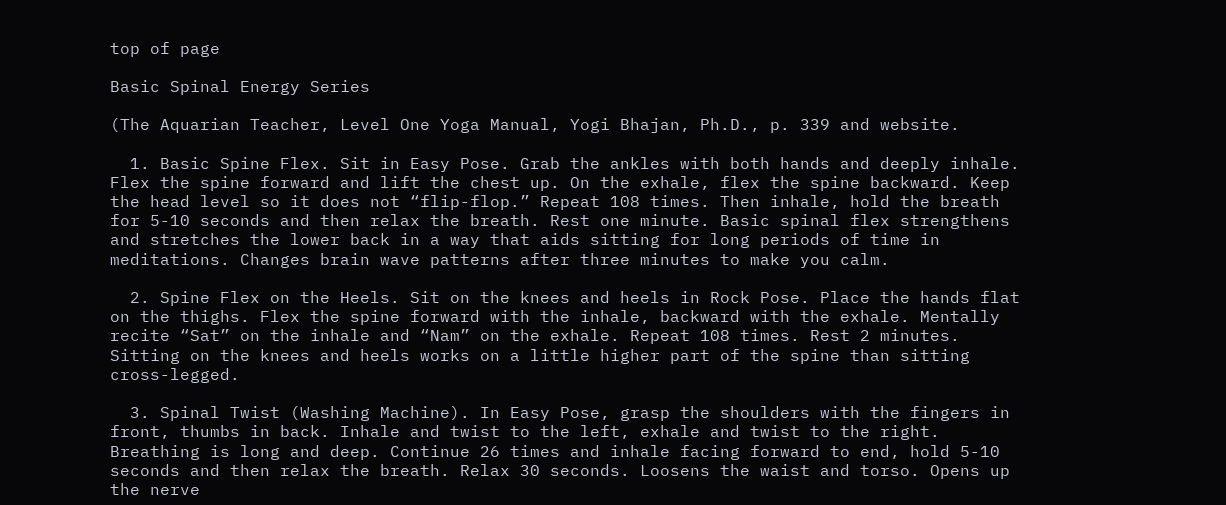top of page

Basic Spinal Energy Series

(The Aquarian Teacher, Level One Yoga Manual, Yogi Bhajan, Ph.D., p. 339 and website.

  1. Basic Spine Flex. Sit in Easy Pose. Grab the ankles with both hands and deeply inhale. Flex the spine forward and lift the chest up. On the exhale, flex the spine backward. Keep the head level so it does not “flip-flop.” Repeat 108 times. Then inhale, hold the breath for 5-10 seconds and then relax the breath. Rest one minute. Basic spinal flex strengthens and stretches the lower back in a way that aids sitting for long periods of time in meditations. Changes brain wave patterns after three minutes to make you calm.

  2. Spine Flex on the Heels. Sit on the knees and heels in Rock Pose. Place the hands flat on the thighs. Flex the spine forward with the inhale, backward with the exhale. Mentally recite “Sat” on the inhale and “Nam” on the exhale. Repeat 108 times. Rest 2 minutes. Sitting on the knees and heels works on a little higher part of the spine than sitting cross-legged.

  3. Spinal Twist (Washing Machine). In Easy Pose, grasp the shoulders with the fingers in front, thumbs in back. Inhale and twist to the left, exhale and twist to the right. Breathing is long and deep. Continue 26 times and inhale facing forward to end, hold 5-10 seconds and then relax the breath. Relax 30 seconds. Loosens the waist and torso. Opens up the nerve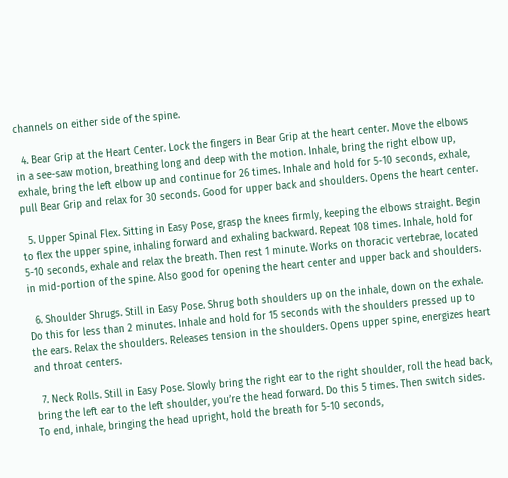channels on either side of the spine.

  4. Bear Grip at the Heart Center. Lock the fingers in Bear Grip at the heart center. Move the elbows in a see-saw motion, breathing long and deep with the motion. Inhale, bring the right elbow up, exhale, bring the left elbow up and continue for 26 times. Inhale and hold for 5-10 seconds, exhale, pull Bear Grip and relax for 30 seconds. Good for upper back and shoulders. Opens the heart center.

  5. Upper Spinal Flex. Sitting in Easy Pose, grasp the knees firmly, keeping the elbows straight. Begin to flex the upper spine, inhaling forward and exhaling backward. Repeat 108 times. Inhale, hold for 5-10 seconds, exhale and relax the breath. Then rest 1 minute. Works on thoracic vertebrae, located in mid-portion of the spine. Also good for opening the heart center and upper back and shoulders.

  6. Shoulder Shrugs. Still in Easy Pose. Shrug both shoulders up on the inhale, down on the exhale. Do this for less than 2 minutes. Inhale and hold for 15 seconds with the shoulders pressed up to the ears. Relax the shoulders. Releases tension in the shoulders. Opens upper spine, energizes heart and throat centers.

  7. Neck Rolls. Still in Easy Pose. Slowly bring the right ear to the right shoulder, roll the head back, bring the left ear to the left shoulder, you’re the head forward. Do this 5 times. Then switch sides. To end, inhale, bringing the head upright, hold the breath for 5-10 seconds,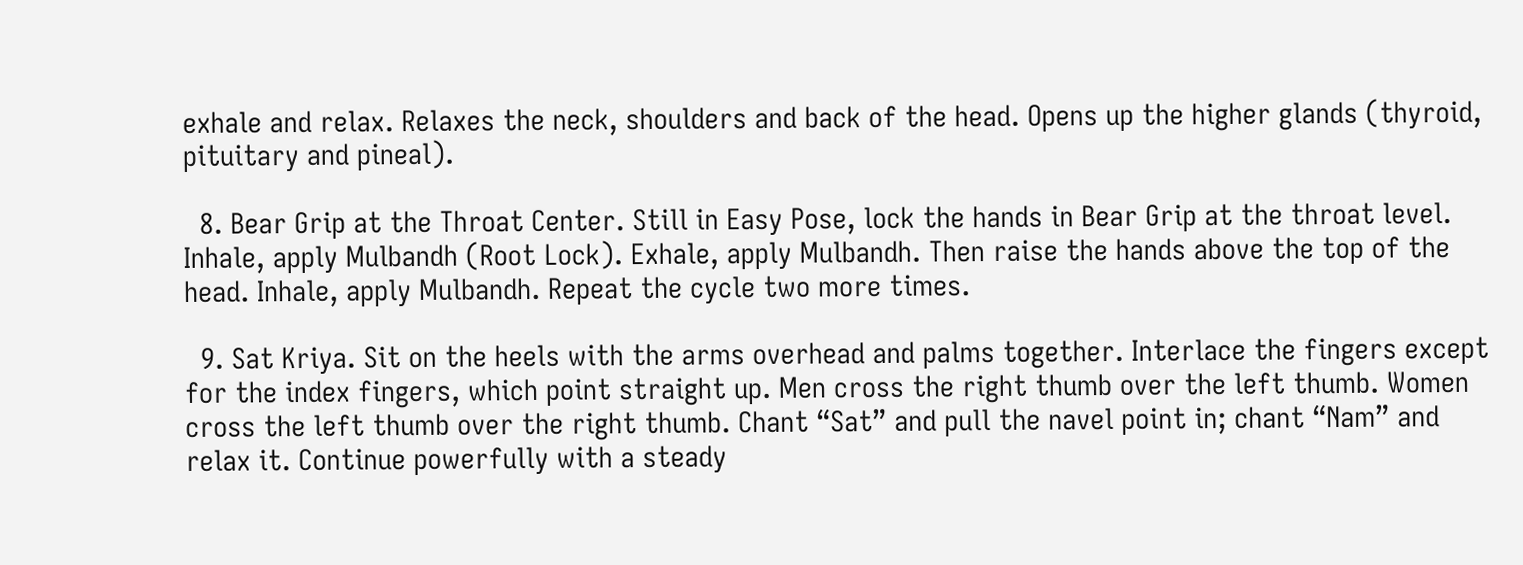exhale and relax. Relaxes the neck, shoulders and back of the head. Opens up the higher glands (thyroid, pituitary and pineal).

  8. Bear Grip at the Throat Center. Still in Easy Pose, lock the hands in Bear Grip at the throat level. Inhale, apply Mulbandh (Root Lock). Exhale, apply Mulbandh. Then raise the hands above the top of the head. Inhale, apply Mulbandh. Repeat the cycle two more times.

  9. Sat Kriya. Sit on the heels with the arms overhead and palms together. Interlace the fingers except for the index fingers, which point straight up. Men cross the right thumb over the left thumb. Women cross the left thumb over the right thumb. Chant “Sat” and pull the navel point in; chant “Nam” and relax it. Continue powerfully with a steady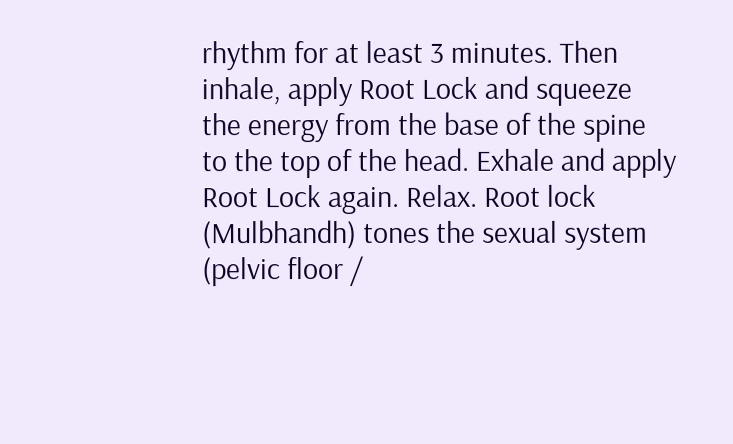rhythm for at least 3 minutes. Then inhale, apply Root Lock and squeeze the energy from the base of the spine to the top of the head. Exhale and apply Root Lock again. Relax. Root lock (Mulbhandh) tones the sexual system (pelvic floor /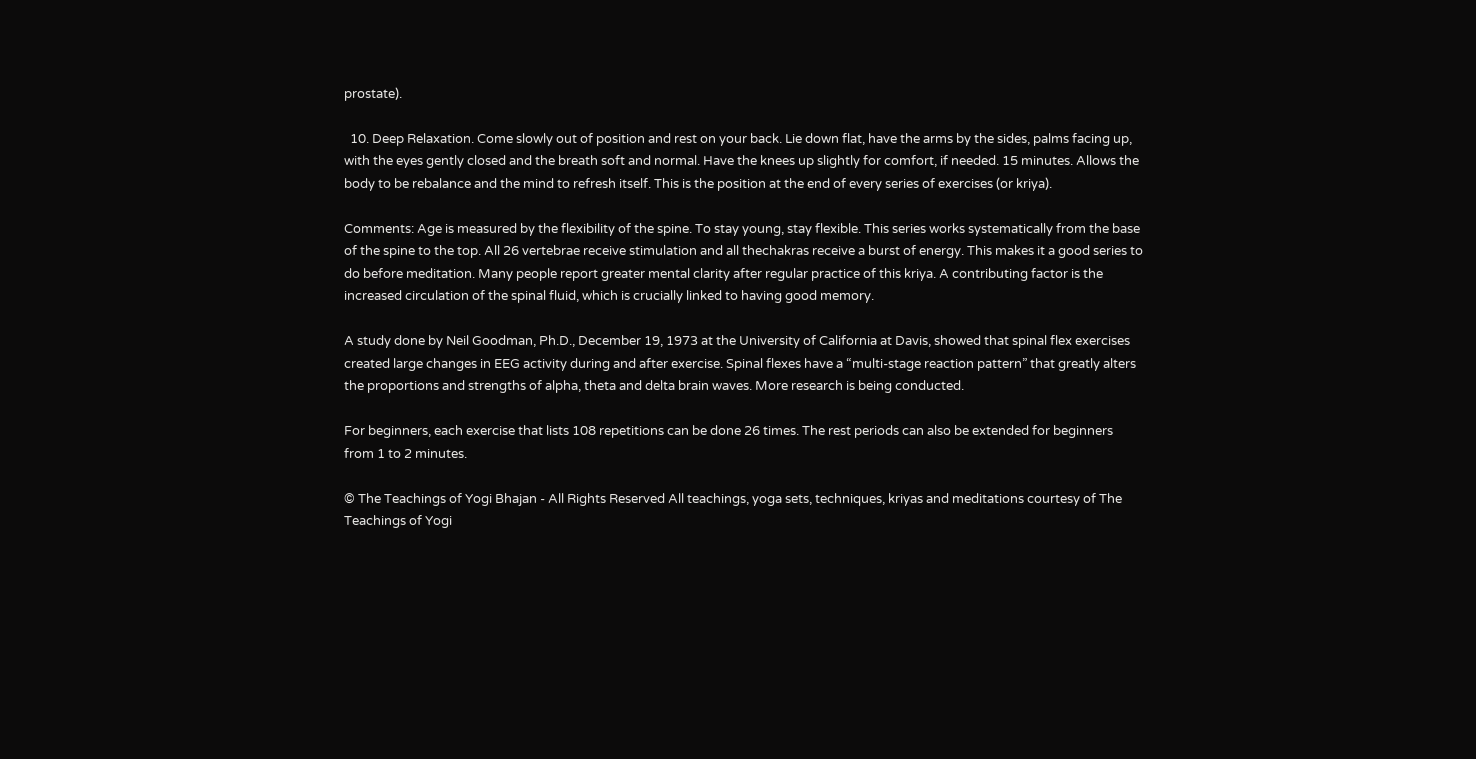prostate).

  10. Deep Relaxation. Come slowly out of position and rest on your back. Lie down flat, have the arms by the sides, palms facing up, with the eyes gently closed and the breath soft and normal. Have the knees up slightly for comfort, if needed. 15 minutes. Allows the body to be rebalance and the mind to refresh itself. This is the position at the end of every series of exercises (or kriya).

Comments: Age is measured by the flexibility of the spine. To stay young, stay flexible. This series works systematically from the base of the spine to the top. All 26 vertebrae receive stimulation and all thechakras receive a burst of energy. This makes it a good series to do before meditation. Many people report greater mental clarity after regular practice of this kriya. A contributing factor is the increased circulation of the spinal fluid, which is crucially linked to having good memory.

A study done by Neil Goodman, Ph.D., December 19, 1973 at the University of California at Davis, showed that spinal flex exercises created large changes in EEG activity during and after exercise. Spinal flexes have a “multi-stage reaction pattern” that greatly alters the proportions and strengths of alpha, theta and delta brain waves. More research is being conducted.

For beginners, each exercise that lists 108 repetitions can be done 26 times. The rest periods can also be extended for beginners from 1 to 2 minutes.

© The Teachings of Yogi Bhajan - All Rights Reserved All teachings, yoga sets, techniques, kriyas and meditations courtesy of The Teachings of Yogi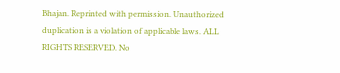Bhajan. Reprinted with permission. Unauthorized duplication is a violation of applicable laws. ALL RIGHTS RESERVED. No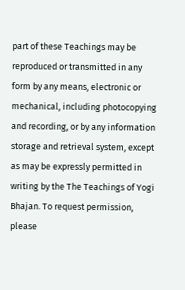part of these Teachings may be reproduced or transmitted in any form by any means, electronic or mechanical, including photocopying and recording, or by any information storage and retrieval system, except as may be expressly permitted in writing by the The Teachings of Yogi Bhajan. To request permission, please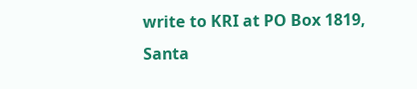write to KRI at PO Box 1819, Santa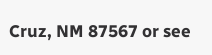Cruz, NM 87567 or see